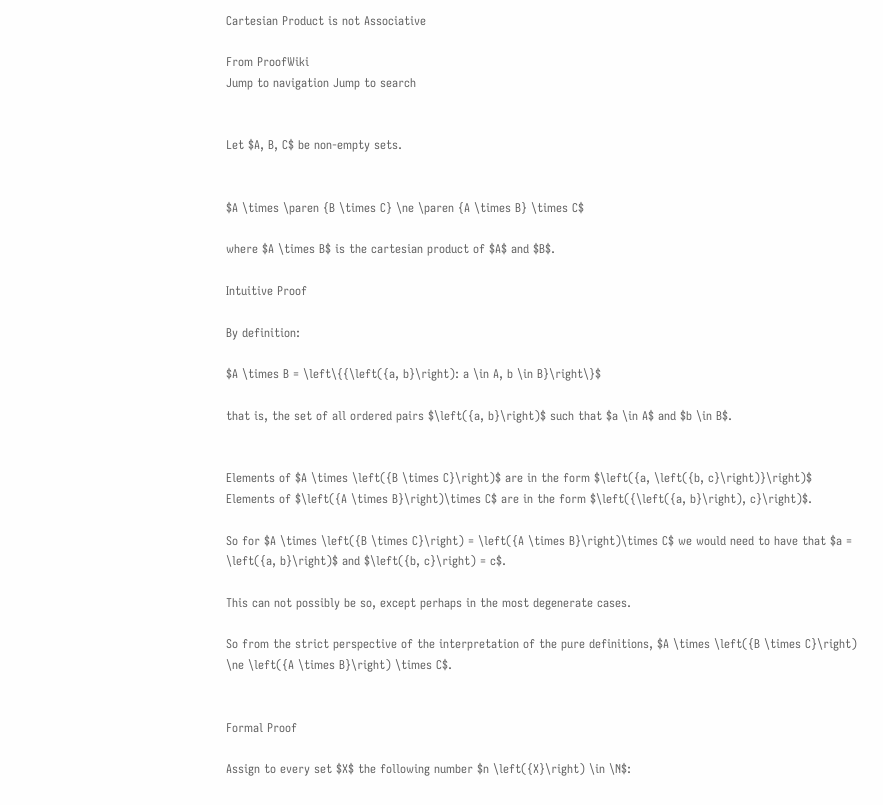Cartesian Product is not Associative

From ProofWiki
Jump to navigation Jump to search


Let $A, B, C$ be non-empty sets.


$A \times \paren {B \times C} \ne \paren {A \times B} \times C$

where $A \times B$ is the cartesian product of $A$ and $B$.

Intuitive Proof

By definition:

$A \times B = \left\{{\left({a, b}\right): a \in A, b \in B}\right\}$

that is, the set of all ordered pairs $\left({a, b}\right)$ such that $a \in A$ and $b \in B$.


Elements of $A \times \left({B \times C}\right)$ are in the form $\left({a, \left({b, c}\right)}\right)$
Elements of $\left({A \times B}\right)\times C$ are in the form $\left({\left({a, b}\right), c}\right)$.

So for $A \times \left({B \times C}\right) = \left({A \times B}\right)\times C$ we would need to have that $a = \left({a, b}\right)$ and $\left({b, c}\right) = c$.

This can not possibly be so, except perhaps in the most degenerate cases.

So from the strict perspective of the interpretation of the pure definitions, $A \times \left({B \times C}\right) \ne \left({A \times B}\right) \times C$.


Formal Proof

Assign to every set $X$ the following number $n \left({X}\right) \in \N$: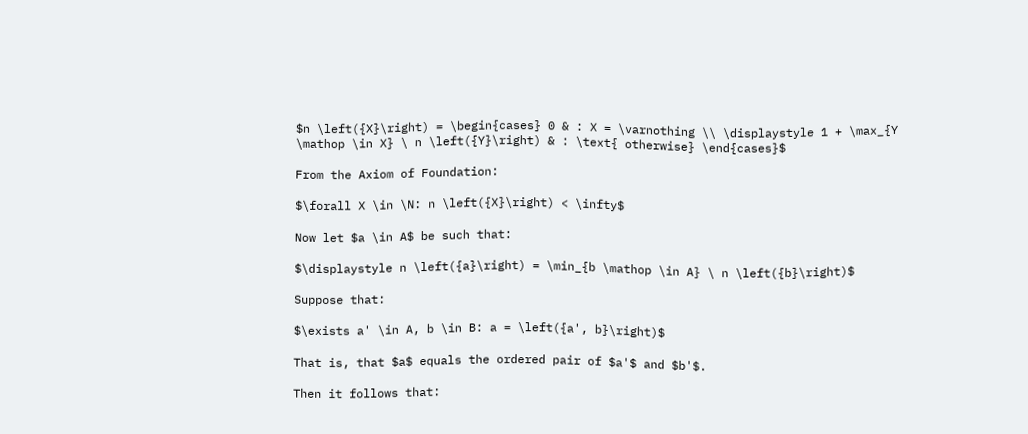$n \left({X}\right) = \begin{cases} 0 & : X = \varnothing \\ \displaystyle 1 + \max_{Y \mathop \in X} \ n \left({Y}\right) & : \text{ otherwise} \end{cases}$

From the Axiom of Foundation:

$\forall X \in \N: n \left({X}\right) < \infty$

Now let $a \in A$ be such that:

$\displaystyle n \left({a}\right) = \min_{b \mathop \in A} \ n \left({b}\right)$

Suppose that:

$\exists a' \in A, b \in B: a = \left({a', b}\right)$

That is, that $a$ equals the ordered pair of $a'$ and $b'$.

Then it follows that: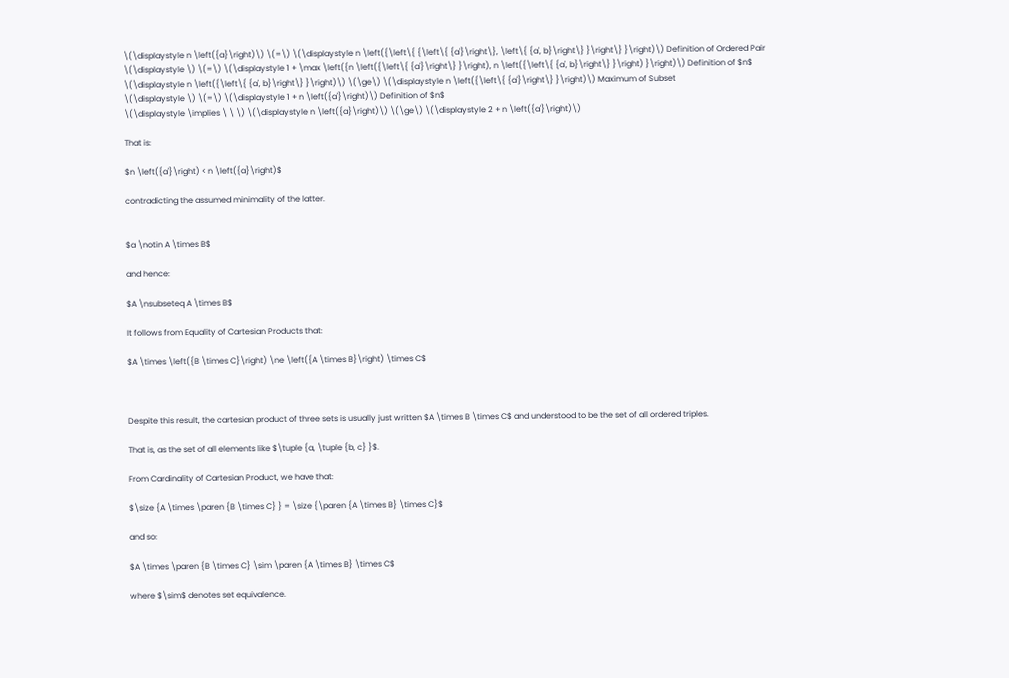\(\displaystyle n \left({a}\right)\) \(=\) \(\displaystyle n \left({\left\{ {\left\{ {a'}\right\}, \left\{ {a', b}\right\} }\right\} }\right)\) Definition of Ordered Pair
\(\displaystyle \) \(=\) \(\displaystyle 1 + \max \left({n \left({\left\{ {a'}\right\} }\right), n \left({\left\{ {a', b}\right\} }\right) }\right)\) Definition of $n$
\(\displaystyle n \left({\left\{ {a', b}\right\} }\right)\) \(\ge\) \(\displaystyle n \left({\left\{ {a'}\right\} }\right)\) Maximum of Subset
\(\displaystyle \) \(=\) \(\displaystyle 1 + n \left({a'}\right)\) Definition of $n$
\(\displaystyle \implies \ \ \) \(\displaystyle n \left({a}\right)\) \(\ge\) \(\displaystyle 2 + n \left({a'}\right)\)

That is:

$n \left({a'}\right) < n \left({a}\right)$

contradicting the assumed minimality of the latter.


$a \notin A \times B$

and hence:

$A \nsubseteq A \times B$

It follows from Equality of Cartesian Products that:

$A \times \left({B \times C}\right) \ne \left({A \times B}\right) \times C$



Despite this result, the cartesian product of three sets is usually just written $A \times B \times C$ and understood to be the set of all ordered triples.

That is, as the set of all elements like $\tuple {a, \tuple {b, c} }$.

From Cardinality of Cartesian Product, we have that:

$\size {A \times \paren {B \times C} } = \size {\paren {A \times B} \times C}$

and so:

$A \times \paren {B \times C} \sim \paren {A \times B} \times C$

where $\sim$ denotes set equivalence.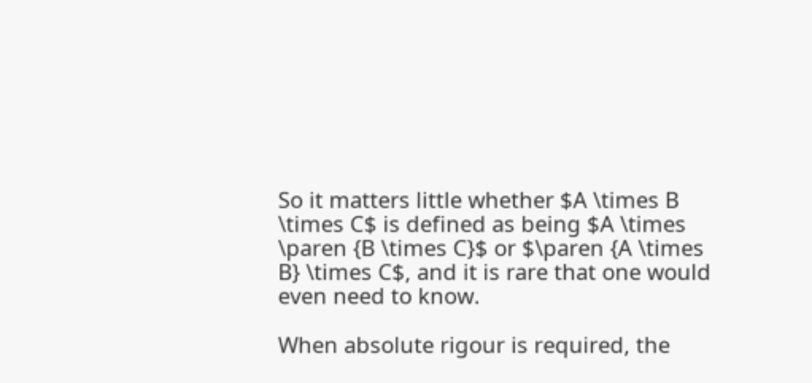So it matters little whether $A \times B \times C$ is defined as being $A \times \paren {B \times C}$ or $\paren {A \times B} \times C$, and it is rare that one would even need to know.

When absolute rigour is required, the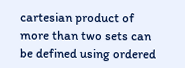cartesian product of more than two sets can be defined using ordered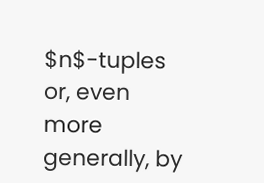$n$-tuples or, even more generally, by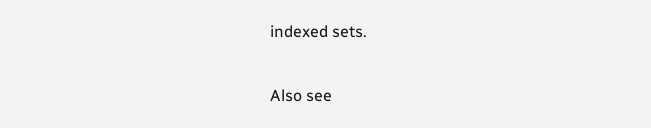indexed sets.

Also see